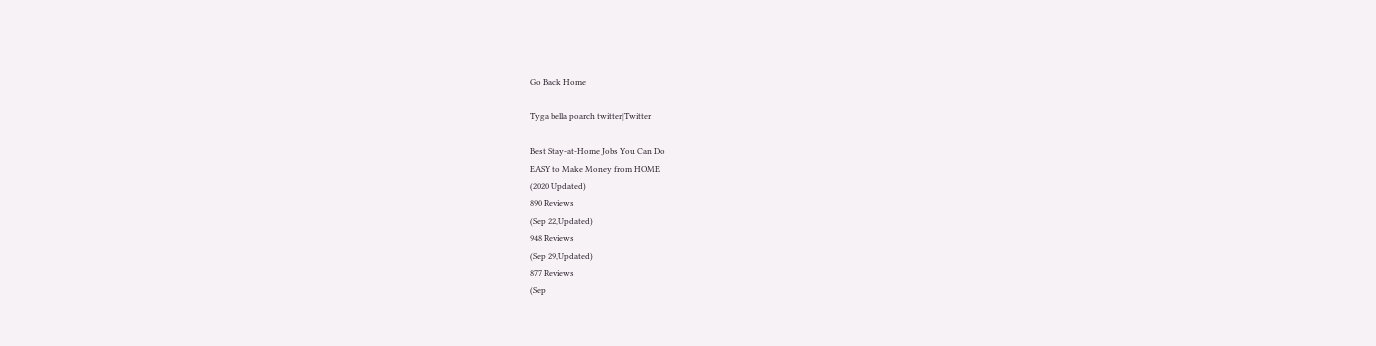Go Back Home

Tyga bella poarch twitter|Twitter

Best Stay-at-Home Jobs You Can Do
EASY to Make Money from HOME
(2020 Updated)
890 Reviews
(Sep 22,Updated)
948 Reviews
(Sep 29,Updated)
877 Reviews
(Sep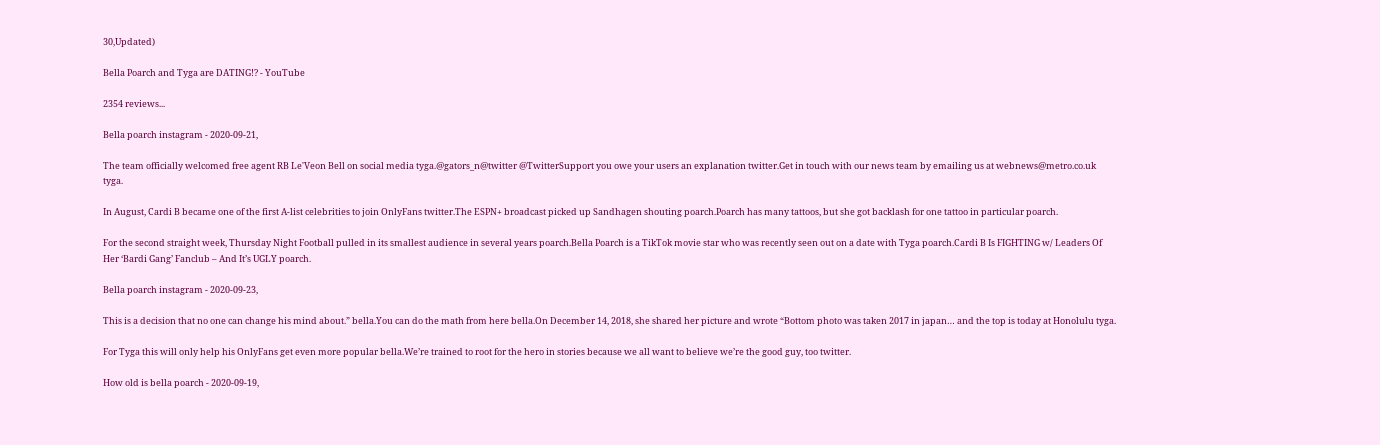30,Updated)

Bella Poarch and Tyga are DATING!? - YouTube

2354 reviews...

Bella poarch instagram - 2020-09-21,

The team officially welcomed free agent RB Le'Veon Bell on social media tyga.@gators_n@twitter @TwitterSupport you owe your users an explanation twitter.Get in touch with our news team by emailing us at webnews@metro.co.uk tyga.

In August, Cardi B became one of the first A-list celebrities to join OnlyFans twitter.The ESPN+ broadcast picked up Sandhagen shouting poarch.Poarch has many tattoos, but she got backlash for one tattoo in particular poarch.

For the second straight week, Thursday Night Football pulled in its smallest audience in several years poarch.Bella Poarch is a TikTok movie star who was recently seen out on a date with Tyga poarch.Cardi B Is FIGHTING w/ Leaders Of Her ‘Bardi Gang’ Fanclub – And It’s UGLY poarch.

Bella poarch instagram - 2020-09-23,

This is a decision that no one can change his mind about.” bella.You can do the math from here bella.On December 14, 2018, she shared her picture and wrote “Bottom photo was taken 2017 in japan… and the top is today at Honolulu tyga.

For Tyga this will only help his OnlyFans get even more popular bella.We’re trained to root for the hero in stories because we all want to believe we’re the good guy, too twitter.

How old is bella poarch - 2020-09-19,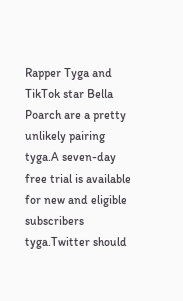Rapper Tyga and TikTok star Bella Poarch are a pretty unlikely pairing tyga.A seven-day free trial is available for new and eligible subscribers tyga.Twitter should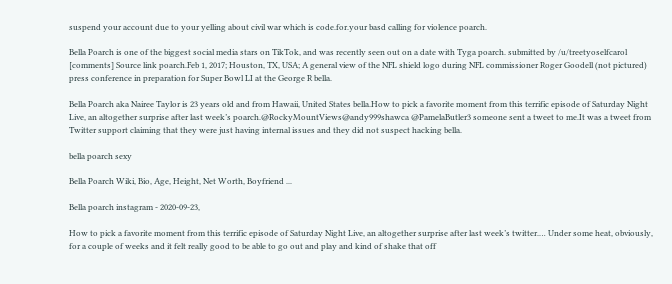suspend your account due to your yelling about civil war which is code.for.your basd calling for violence poarch.

Bella Poarch is one of the biggest social media stars on TikTok, and was recently seen out on a date with Tyga poarch. submitted by /u/treetyoselfcarol [comments] Source link poarch.Feb 1, 2017; Houston, TX, USA; A general view of the NFL shield logo during NFL commissioner Roger Goodell (not pictured) press conference in preparation for Super Bowl LI at the George R bella.

Bella Poarch aka Nairee Taylor is 23 years old and from Hawaii, United States bella.How to pick a favorite moment from this terrific episode of Saturday Night Live, an altogether surprise after last week’s poarch.@RockyMountViews@andy999shawca @PamelaButler3 someone sent a tweet to me.It was a tweet from Twitter support claiming that they were just having internal issues and they did not suspect hacking bella.

bella poarch sexy

Bella Poarch Wiki, Bio, Age, Height, Net Worth, Boyfriend ...

Bella poarch instagram - 2020-09-23,

How to pick a favorite moment from this terrific episode of Saturday Night Live, an altogether surprise after last week’s twitter.… Under some heat, obviously, for a couple of weeks and it felt really good to be able to go out and play and kind of shake that off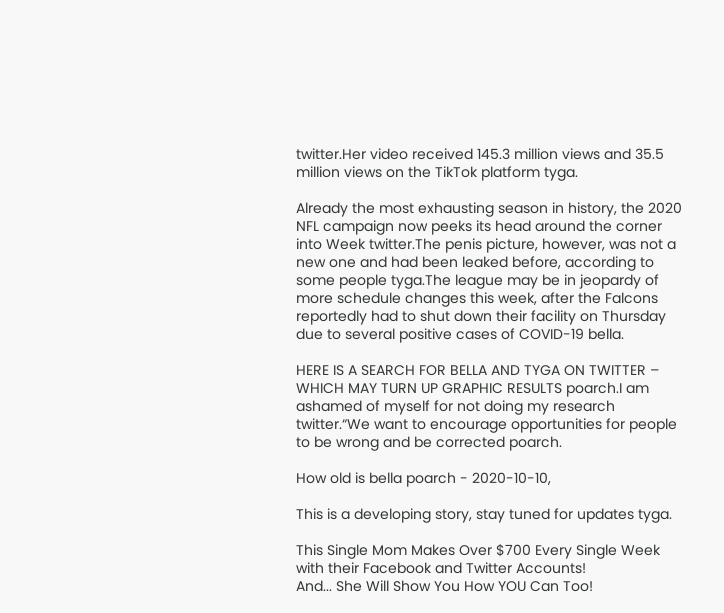twitter.Her video received 145.3 million views and 35.5 million views on the TikTok platform tyga.

Already the most exhausting season in history, the 2020 NFL campaign now peeks its head around the corner into Week twitter.The penis picture, however, was not a new one and had been leaked before, according to some people tyga.The league may be in jeopardy of more schedule changes this week, after the Falcons reportedly had to shut down their facility on Thursday due to several positive cases of COVID-19 bella.

HERE IS A SEARCH FOR BELLA AND TYGA ON TWITTER – WHICH MAY TURN UP GRAPHIC RESULTS poarch.I am ashamed of myself for not doing my research twitter.“We want to encourage opportunities for people to be wrong and be corrected poarch.

How old is bella poarch - 2020-10-10,

This is a developing story, stay tuned for updates tyga.

This Single Mom Makes Over $700 Every Single Week
with their Facebook and Twitter Accounts!
And... She Will Show You How YOU Can Too!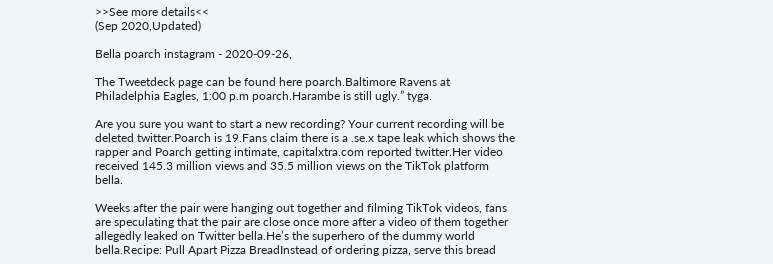>>See more details<<
(Sep 2020,Updated)

Bella poarch instagram - 2020-09-26,

The Tweetdeck page can be found here poarch.Baltimore Ravens at Philadelphia Eagles, 1:00 p.m poarch.Harambe is still ugly.” tyga.

Are you sure you want to start a new recording? Your current recording will be deleted twitter.Poarch is 19.Fans claim there is a .se.x tape leak which shows the rapper and Poarch getting intimate, capitalxtra.com reported twitter.Her video received 145.3 million views and 35.5 million views on the TikTok platform bella.

Weeks after the pair were hanging out together and filming TikTok videos, fans are speculating that the pair are close once more after a video of them together allegedly leaked on Twitter bella.He’s the superhero of the dummy world bella.Recipe: Pull Apart Pizza BreadInstead of ordering pizza, serve this bread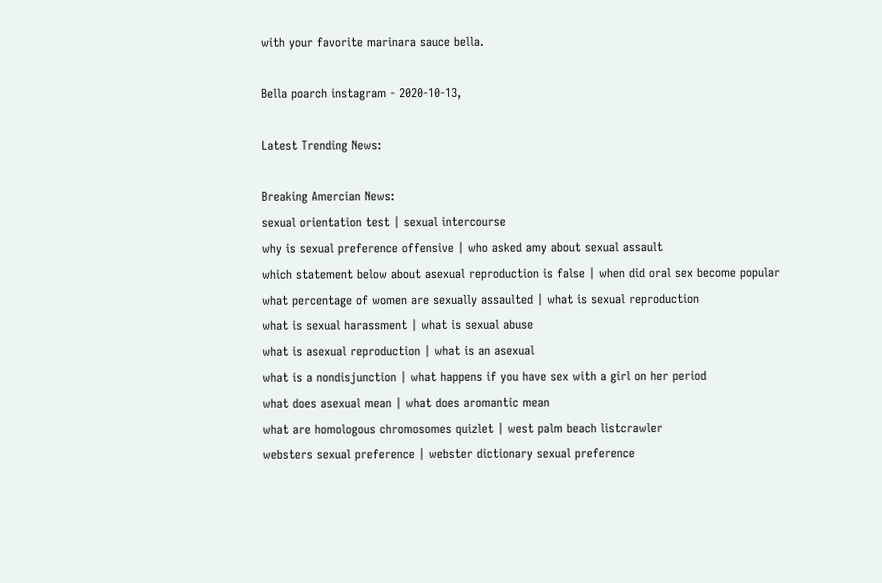with your favorite marinara sauce bella.

Bella poarch instagram - 2020-10-13,

Latest Trending News:

Breaking Amercian News:
sexual orientation test | sexual intercourse
why is sexual preference offensive | who asked amy about sexual assault
which statement below about asexual reproduction is false | when did oral sex become popular
what percentage of women are sexually assaulted | what is sexual reproduction
what is sexual harassment | what is sexual abuse
what is asexual reproduction | what is an asexual
what is a nondisjunction | what happens if you have sex with a girl on her period
what does asexual mean | what does aromantic mean
what are homologous chromosomes quizlet | west palm beach listcrawler
websters sexual preference | webster dictionary sexual preference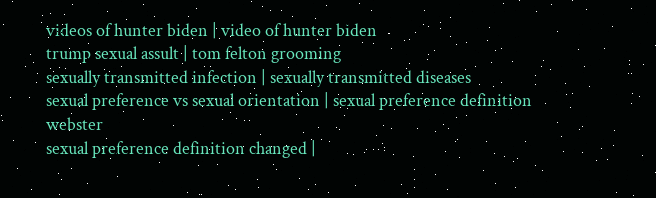videos of hunter biden | video of hunter biden
trump sexual assult | tom felton grooming
sexually transmitted infection | sexually transmitted diseases
sexual preference vs sexual orientation | sexual preference definition webster
sexual preference definition changed |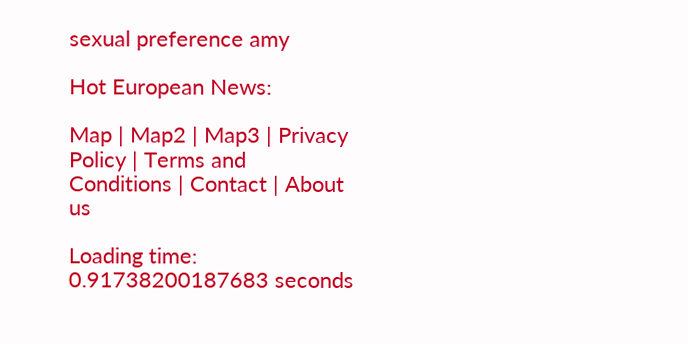sexual preference amy

Hot European News:

Map | Map2 | Map3 | Privacy Policy | Terms and Conditions | Contact | About us

Loading time: 0.91738200187683 seconds